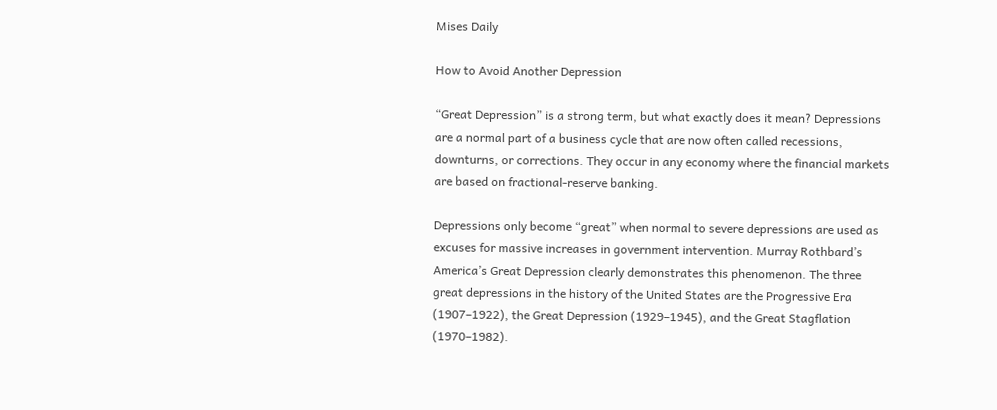Mises Daily

How to Avoid Another Depression

“Great Depression” is a strong term, but what exactly does it mean? Depressions are a normal part of a business cycle that are now often called recessions, downturns, or corrections. They occur in any economy where the financial markets are based on fractional-reserve banking.

Depressions only become “great” when normal to severe depressions are used as excuses for massive increases in government intervention. Murray Rothbard’s America’s Great Depression clearly demonstrates this phenomenon. The three great depressions in the history of the United States are the Progressive Era (1907–1922), the Great Depression (1929–1945), and the Great Stagflation (1970–1982).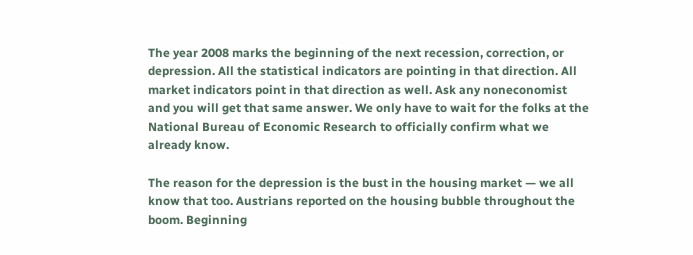The year 2008 marks the beginning of the next recession, correction, or depression. All the statistical indicators are pointing in that direction. All market indicators point in that direction as well. Ask any noneconomist and you will get that same answer. We only have to wait for the folks at the National Bureau of Economic Research to officially confirm what we already know.

The reason for the depression is the bust in the housing market — we all know that too. Austrians reported on the housing bubble throughout the boom. Beginning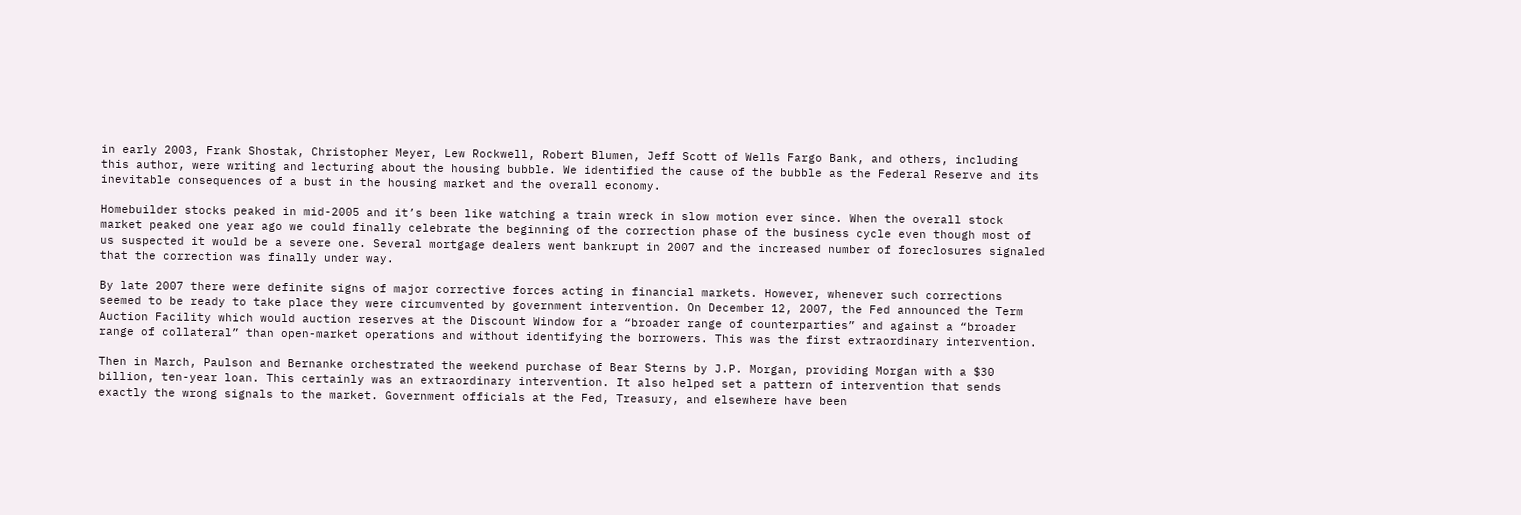in early 2003, Frank Shostak, Christopher Meyer, Lew Rockwell, Robert Blumen, Jeff Scott of Wells Fargo Bank, and others, including this author, were writing and lecturing about the housing bubble. We identified the cause of the bubble as the Federal Reserve and its inevitable consequences of a bust in the housing market and the overall economy.

Homebuilder stocks peaked in mid-2005 and it’s been like watching a train wreck in slow motion ever since. When the overall stock market peaked one year ago we could finally celebrate the beginning of the correction phase of the business cycle even though most of us suspected it would be a severe one. Several mortgage dealers went bankrupt in 2007 and the increased number of foreclosures signaled that the correction was finally under way.

By late 2007 there were definite signs of major corrective forces acting in financial markets. However, whenever such corrections seemed to be ready to take place they were circumvented by government intervention. On December 12, 2007, the Fed announced the Term Auction Facility which would auction reserves at the Discount Window for a “broader range of counterparties” and against a “broader range of collateral” than open-market operations and without identifying the borrowers. This was the first extraordinary intervention.

Then in March, Paulson and Bernanke orchestrated the weekend purchase of Bear Sterns by J.P. Morgan, providing Morgan with a $30 billion, ten-year loan. This certainly was an extraordinary intervention. It also helped set a pattern of intervention that sends exactly the wrong signals to the market. Government officials at the Fed, Treasury, and elsewhere have been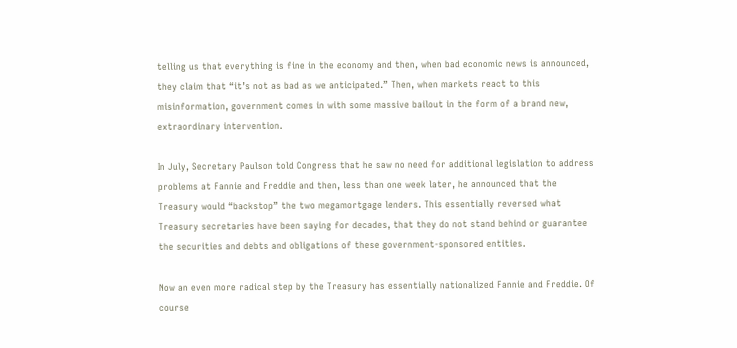telling us that everything is fine in the economy and then, when bad economic news is announced, they claim that “it’s not as bad as we anticipated.” Then, when markets react to this misinformation, government comes in with some massive bailout in the form of a brand new, extraordinary intervention.

In July, Secretary Paulson told Congress that he saw no need for additional legislation to address problems at Fannie and Freddie and then, less than one week later, he announced that the Treasury would “backstop” the two megamortgage lenders. This essentially reversed what Treasury secretaries have been saying for decades, that they do not stand behind or guarantee the securities and debts and obligations of these government-sponsored entities.

Now an even more radical step by the Treasury has essentially nationalized Fannie and Freddie. Of course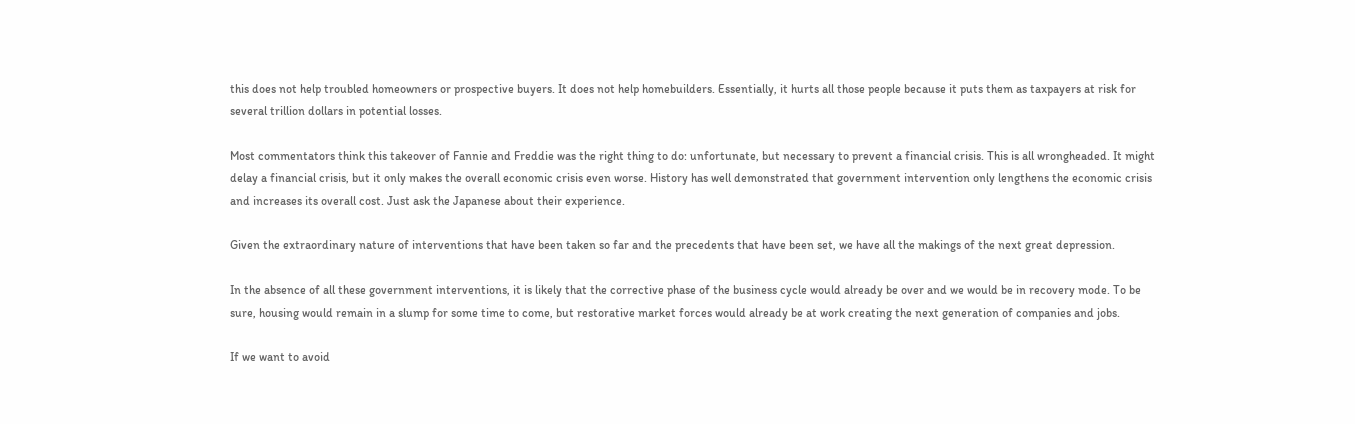this does not help troubled homeowners or prospective buyers. It does not help homebuilders. Essentially, it hurts all those people because it puts them as taxpayers at risk for several trillion dollars in potential losses.

Most commentators think this takeover of Fannie and Freddie was the right thing to do: unfortunate, but necessary to prevent a financial crisis. This is all wrongheaded. It might delay a financial crisis, but it only makes the overall economic crisis even worse. History has well demonstrated that government intervention only lengthens the economic crisis and increases its overall cost. Just ask the Japanese about their experience.

Given the extraordinary nature of interventions that have been taken so far and the precedents that have been set, we have all the makings of the next great depression.

In the absence of all these government interventions, it is likely that the corrective phase of the business cycle would already be over and we would be in recovery mode. To be sure, housing would remain in a slump for some time to come, but restorative market forces would already be at work creating the next generation of companies and jobs.

If we want to avoid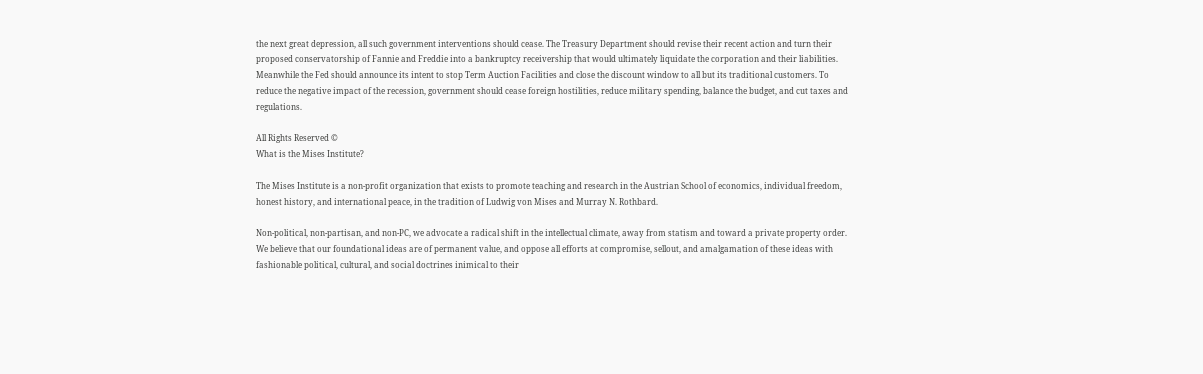the next great depression, all such government interventions should cease. The Treasury Department should revise their recent action and turn their proposed conservatorship of Fannie and Freddie into a bankruptcy receivership that would ultimately liquidate the corporation and their liabilities. Meanwhile the Fed should announce its intent to stop Term Auction Facilities and close the discount window to all but its traditional customers. To reduce the negative impact of the recession, government should cease foreign hostilities, reduce military spending, balance the budget, and cut taxes and regulations.

All Rights Reserved ©
What is the Mises Institute?

The Mises Institute is a non-profit organization that exists to promote teaching and research in the Austrian School of economics, individual freedom, honest history, and international peace, in the tradition of Ludwig von Mises and Murray N. Rothbard.

Non-political, non-partisan, and non-PC, we advocate a radical shift in the intellectual climate, away from statism and toward a private property order. We believe that our foundational ideas are of permanent value, and oppose all efforts at compromise, sellout, and amalgamation of these ideas with fashionable political, cultural, and social doctrines inimical to their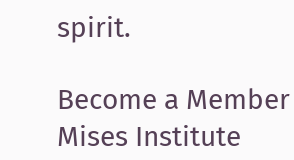spirit.

Become a Member
Mises Institute